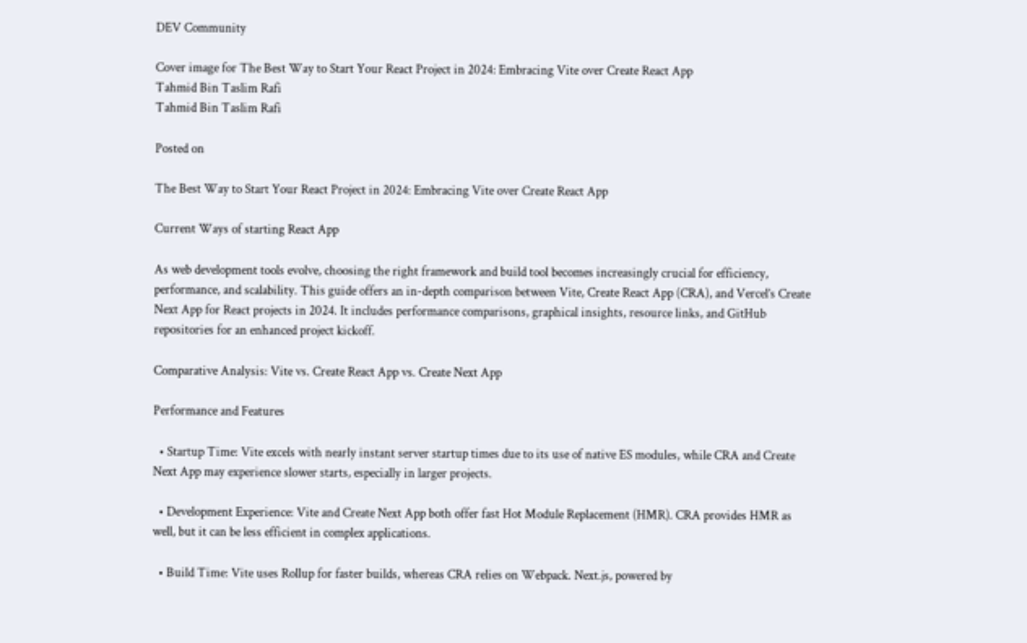DEV Community

Cover image for The Best Way to Start Your React Project in 2024: Embracing Vite over Create React App
Tahmid Bin Taslim Rafi
Tahmid Bin Taslim Rafi

Posted on

The Best Way to Start Your React Project in 2024: Embracing Vite over Create React App

Current Ways of starting React App

As web development tools evolve, choosing the right framework and build tool becomes increasingly crucial for efficiency, performance, and scalability. This guide offers an in-depth comparison between Vite, Create React App (CRA), and Vercel’s Create Next App for React projects in 2024. It includes performance comparisons, graphical insights, resource links, and GitHub repositories for an enhanced project kickoff.

Comparative Analysis: Vite vs. Create React App vs. Create Next App

Performance and Features

  • Startup Time: Vite excels with nearly instant server startup times due to its use of native ES modules, while CRA and Create Next App may experience slower starts, especially in larger projects.

  • Development Experience: Vite and Create Next App both offer fast Hot Module Replacement (HMR). CRA provides HMR as well, but it can be less efficient in complex applications.

  • Build Time: Vite uses Rollup for faster builds, whereas CRA relies on Webpack. Next.js, powered by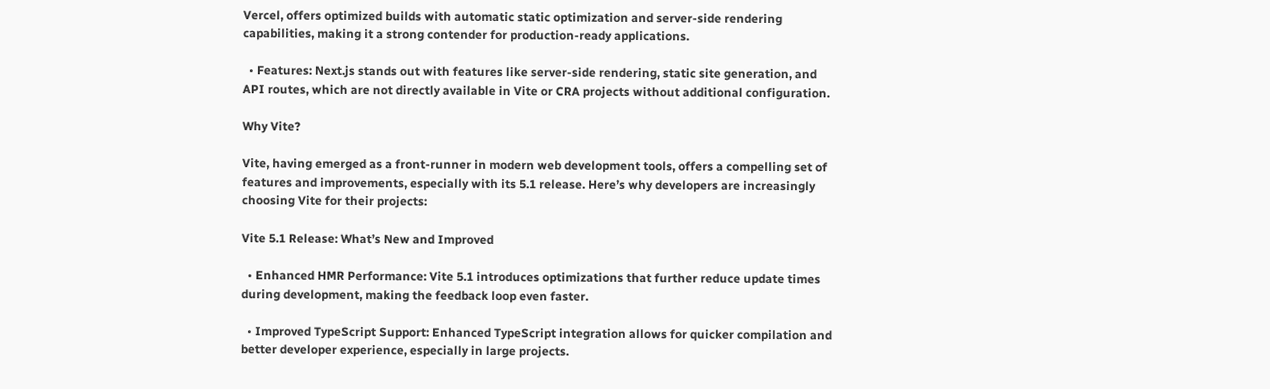Vercel, offers optimized builds with automatic static optimization and server-side rendering capabilities, making it a strong contender for production-ready applications.

  • Features: Next.js stands out with features like server-side rendering, static site generation, and API routes, which are not directly available in Vite or CRA projects without additional configuration.

Why Vite?

Vite, having emerged as a front-runner in modern web development tools, offers a compelling set of features and improvements, especially with its 5.1 release. Here’s why developers are increasingly choosing Vite for their projects:

Vite 5.1 Release: What’s New and Improved

  • Enhanced HMR Performance: Vite 5.1 introduces optimizations that further reduce update times during development, making the feedback loop even faster.

  • Improved TypeScript Support: Enhanced TypeScript integration allows for quicker compilation and better developer experience, especially in large projects.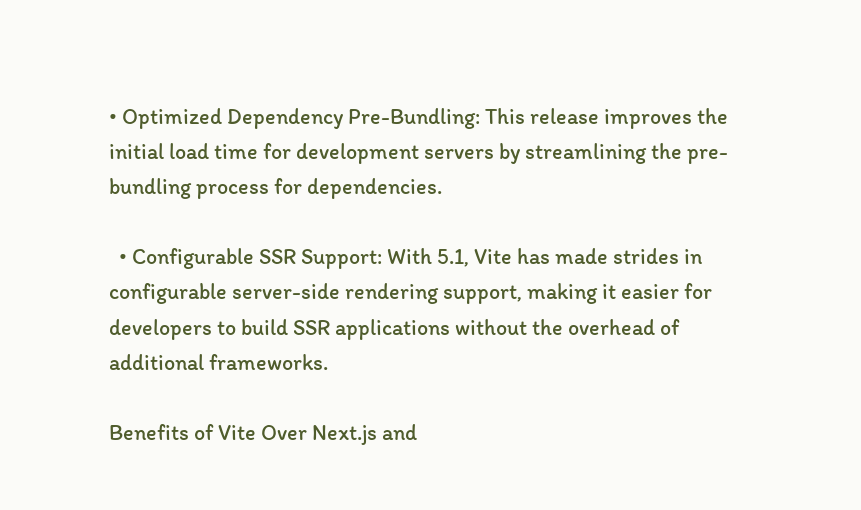• Optimized Dependency Pre-Bundling: This release improves the initial load time for development servers by streamlining the pre-bundling process for dependencies.

  • Configurable SSR Support: With 5.1, Vite has made strides in configurable server-side rendering support, making it easier for developers to build SSR applications without the overhead of additional frameworks.

Benefits of Vite Over Next.js and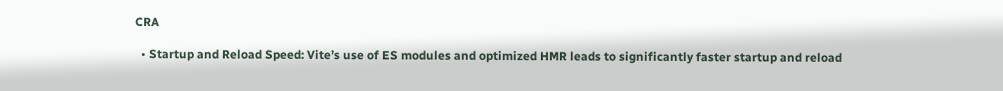CRA

  • Startup and Reload Speed: Vite’s use of ES modules and optimized HMR leads to significantly faster startup and reload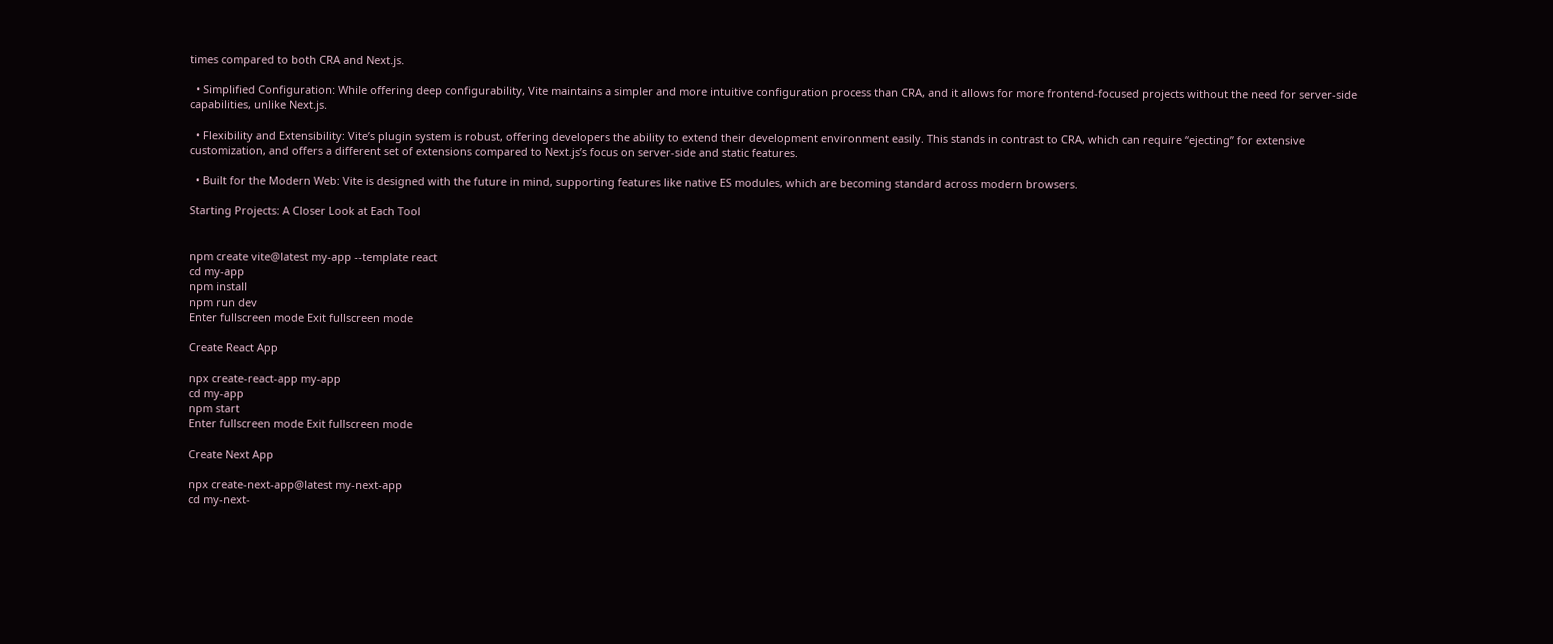times compared to both CRA and Next.js.

  • Simplified Configuration: While offering deep configurability, Vite maintains a simpler and more intuitive configuration process than CRA, and it allows for more frontend-focused projects without the need for server-side capabilities, unlike Next.js.

  • Flexibility and Extensibility: Vite’s plugin system is robust, offering developers the ability to extend their development environment easily. This stands in contrast to CRA, which can require “ejecting” for extensive customization, and offers a different set of extensions compared to Next.js’s focus on server-side and static features.

  • Built for the Modern Web: Vite is designed with the future in mind, supporting features like native ES modules, which are becoming standard across modern browsers.

Starting Projects: A Closer Look at Each Tool


npm create vite@latest my-app --template react
cd my-app
npm install
npm run dev
Enter fullscreen mode Exit fullscreen mode

Create React App

npx create-react-app my-app
cd my-app
npm start
Enter fullscreen mode Exit fullscreen mode

Create Next App

npx create-next-app@latest my-next-app
cd my-next-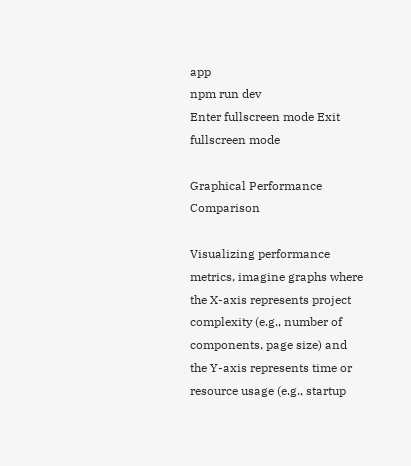app
npm run dev
Enter fullscreen mode Exit fullscreen mode

Graphical Performance Comparison

Visualizing performance metrics, imagine graphs where the X-axis represents project complexity (e.g., number of components, page size) and the Y-axis represents time or resource usage (e.g., startup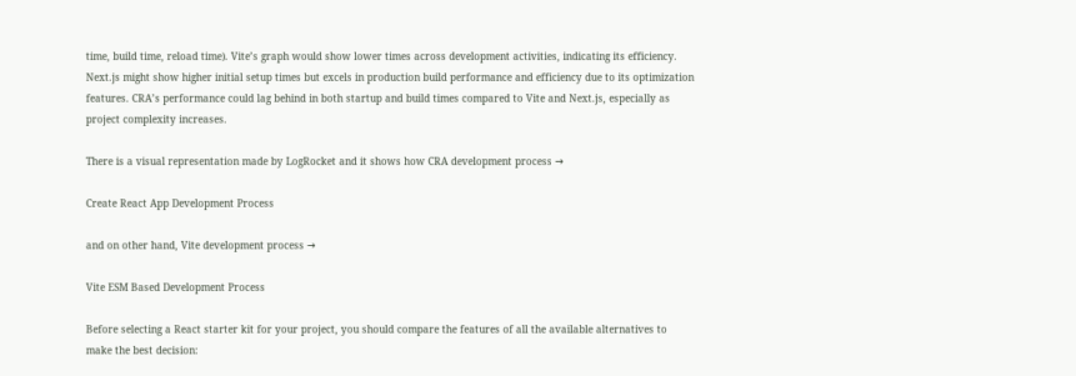time, build time, reload time). Vite’s graph would show lower times across development activities, indicating its efficiency. Next.js might show higher initial setup times but excels in production build performance and efficiency due to its optimization features. CRA’s performance could lag behind in both startup and build times compared to Vite and Next.js, especially as project complexity increases.

There is a visual representation made by LogRocket and it shows how CRA development process →

Create React App Development Process

and on other hand, Vite development process →

Vite ESM Based Development Process

Before selecting a React starter kit for your project, you should compare the features of all the available alternatives to make the best decision: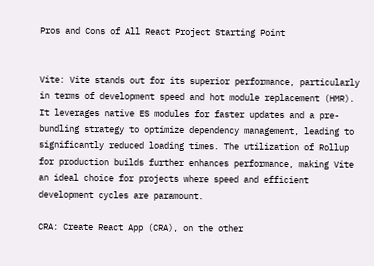Pros and Cons of All React Project Starting Point


Vite: Vite stands out for its superior performance, particularly in terms of development speed and hot module replacement (HMR). It leverages native ES modules for faster updates and a pre-bundling strategy to optimize dependency management, leading to significantly reduced loading times. The utilization of Rollup for production builds further enhances performance, making Vite an ideal choice for projects where speed and efficient development cycles are paramount.

CRA: Create React App (CRA), on the other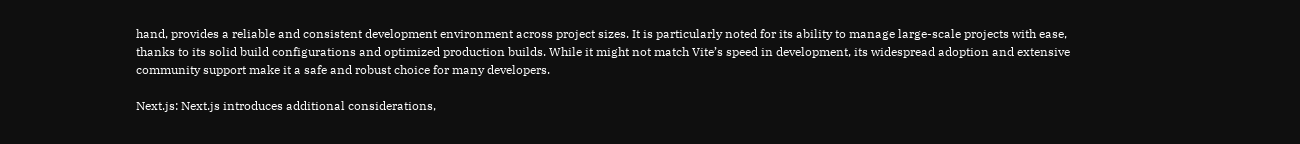hand, provides a reliable and consistent development environment across project sizes. It is particularly noted for its ability to manage large-scale projects with ease, thanks to its solid build configurations and optimized production builds. While it might not match Vite’s speed in development, its widespread adoption and extensive community support make it a safe and robust choice for many developers.

Next.js: Next.js introduces additional considerations,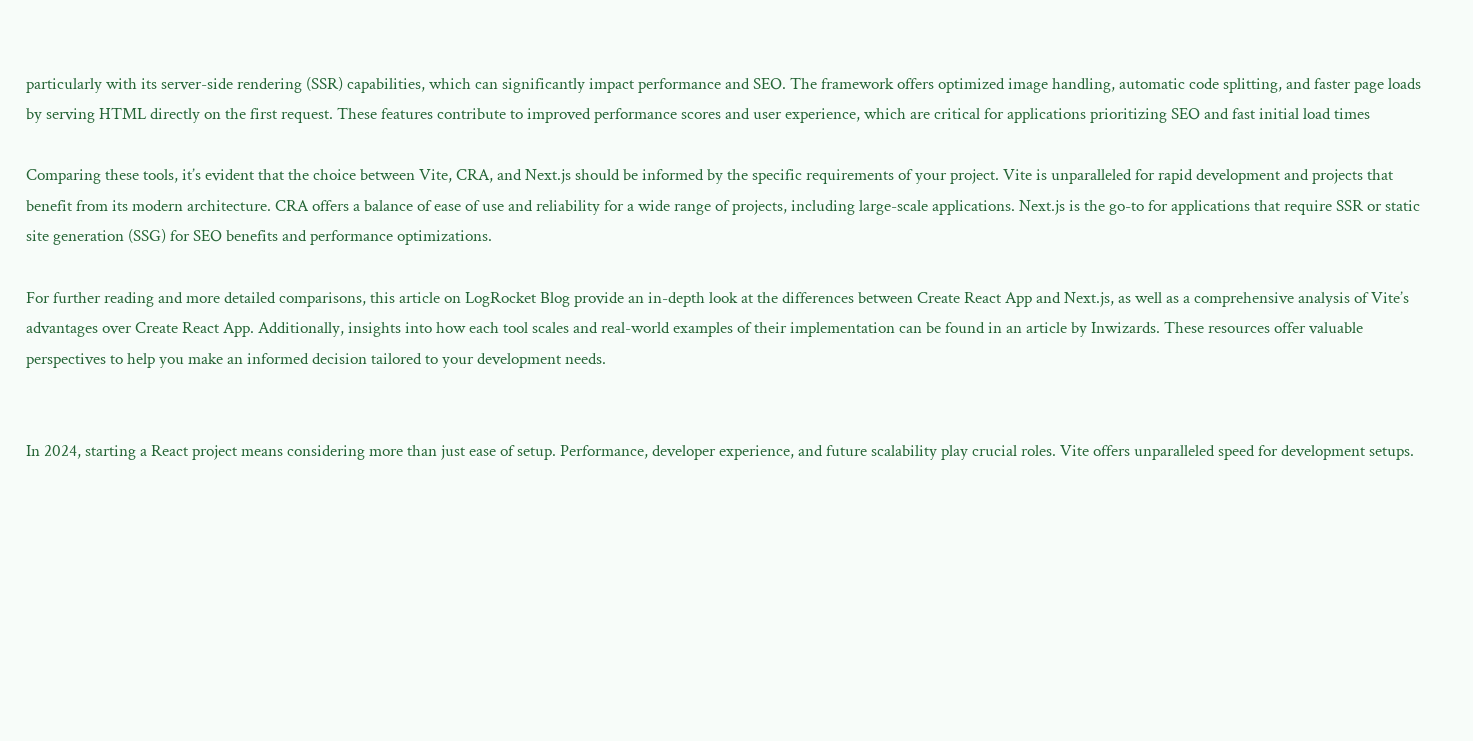particularly with its server-side rendering (SSR) capabilities, which can significantly impact performance and SEO. The framework offers optimized image handling, automatic code splitting, and faster page loads by serving HTML directly on the first request. These features contribute to improved performance scores and user experience, which are critical for applications prioritizing SEO and fast initial load times

Comparing these tools, it’s evident that the choice between Vite, CRA, and Next.js should be informed by the specific requirements of your project. Vite is unparalleled for rapid development and projects that benefit from its modern architecture. CRA offers a balance of ease of use and reliability for a wide range of projects, including large-scale applications. Next.js is the go-to for applications that require SSR or static site generation (SSG) for SEO benefits and performance optimizations.

For further reading and more detailed comparisons, this article on LogRocket Blog provide an in-depth look at the differences between Create React App and Next.js, as well as a comprehensive analysis of Vite’s advantages over Create React App. Additionally, insights into how each tool scales and real-world examples of their implementation can be found in an article by Inwizards. These resources offer valuable perspectives to help you make an informed decision tailored to your development needs.


In 2024, starting a React project means considering more than just ease of setup. Performance, developer experience, and future scalability play crucial roles. Vite offers unparalleled speed for development setups.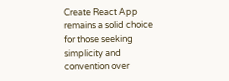Create React App remains a solid choice for those seeking simplicity and convention over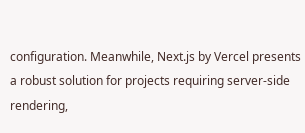configuration. Meanwhile, Next.js by Vercel presents a robust solution for projects requiring server-side rendering,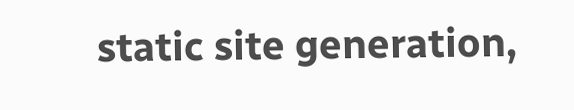static site generation,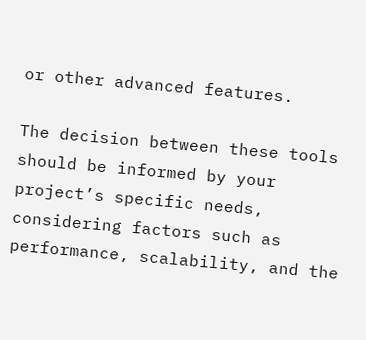or other advanced features.

The decision between these tools should be informed by your project’s specific needs, considering factors such as performance, scalability, and the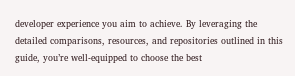developer experience you aim to achieve. By leveraging the detailed comparisons, resources, and repositories outlined in this guide, you’re well-equipped to choose the best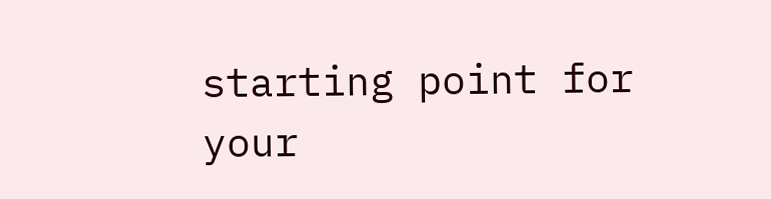starting point for your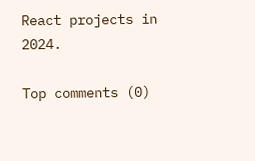React projects in 2024.

Top comments (0)